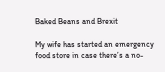Baked Beans and Brexit

My wife has started an emergency food store in case there’s a no-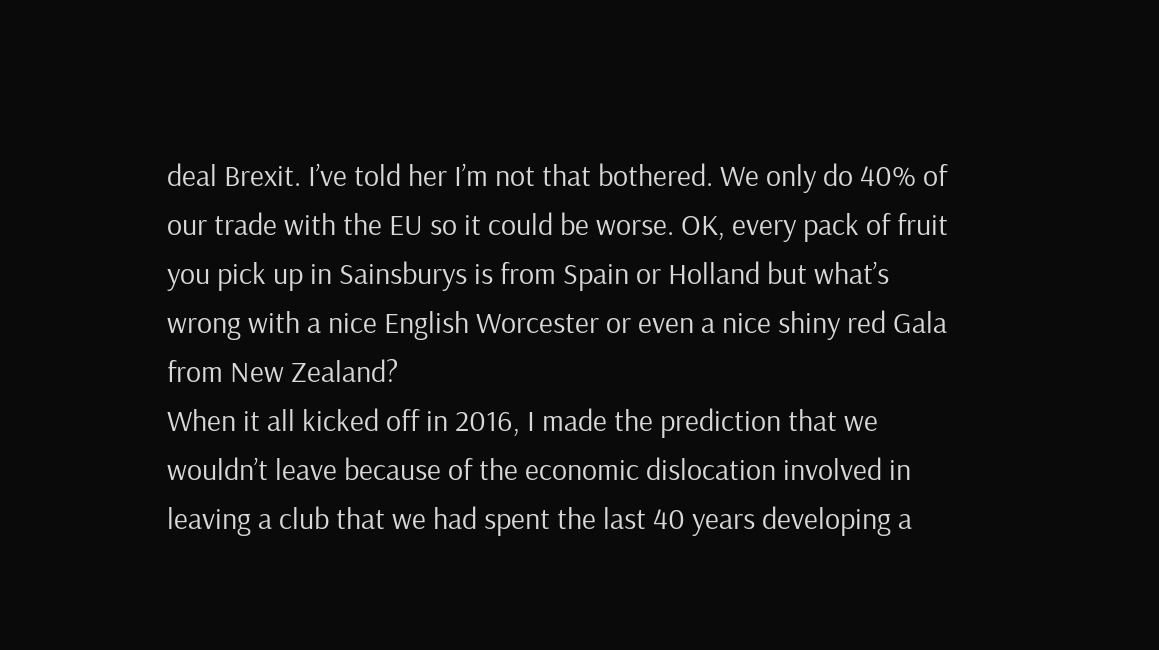deal Brexit. I’ve told her I’m not that bothered. We only do 40% of our trade with the EU so it could be worse. OK, every pack of fruit you pick up in Sainsburys is from Spain or Holland but what’s wrong with a nice English Worcester or even a nice shiny red Gala from New Zealand?
When it all kicked off in 2016, I made the prediction that we wouldn’t leave because of the economic dislocation involved in leaving a club that we had spent the last 40 years developing a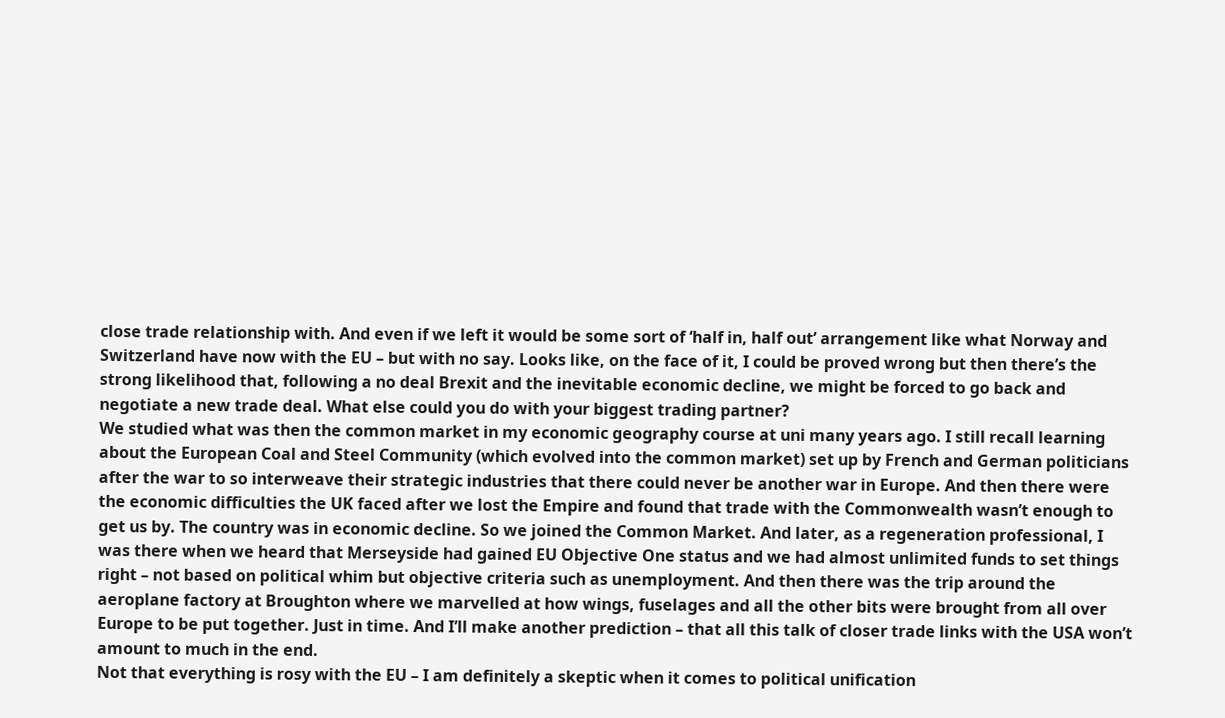close trade relationship with. And even if we left it would be some sort of ‘half in, half out’ arrangement like what Norway and Switzerland have now with the EU – but with no say. Looks like, on the face of it, I could be proved wrong but then there’s the strong likelihood that, following a no deal Brexit and the inevitable economic decline, we might be forced to go back and negotiate a new trade deal. What else could you do with your biggest trading partner?
We studied what was then the common market in my economic geography course at uni many years ago. I still recall learning about the European Coal and Steel Community (which evolved into the common market) set up by French and German politicians after the war to so interweave their strategic industries that there could never be another war in Europe. And then there were the economic difficulties the UK faced after we lost the Empire and found that trade with the Commonwealth wasn’t enough to get us by. The country was in economic decline. So we joined the Common Market. And later, as a regeneration professional, I was there when we heard that Merseyside had gained EU Objective One status and we had almost unlimited funds to set things right – not based on political whim but objective criteria such as unemployment. And then there was the trip around the aeroplane factory at Broughton where we marvelled at how wings, fuselages and all the other bits were brought from all over Europe to be put together. Just in time. And I’ll make another prediction – that all this talk of closer trade links with the USA won’t amount to much in the end.
Not that everything is rosy with the EU – I am definitely a skeptic when it comes to political unification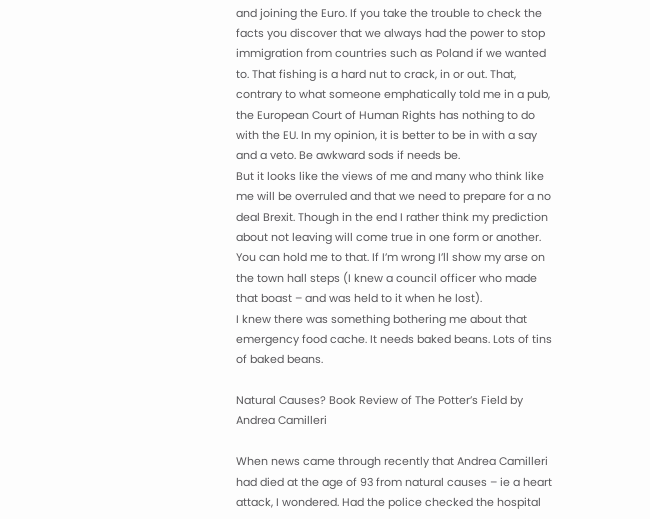and joining the Euro. If you take the trouble to check the facts you discover that we always had the power to stop immigration from countries such as Poland if we wanted to. That fishing is a hard nut to crack, in or out. That, contrary to what someone emphatically told me in a pub, the European Court of Human Rights has nothing to do with the EU. In my opinion, it is better to be in with a say and a veto. Be awkward sods if needs be.
But it looks like the views of me and many who think like me will be overruled and that we need to prepare for a no deal Brexit. Though in the end I rather think my prediction about not leaving will come true in one form or another. You can hold me to that. If I’m wrong I’ll show my arse on the town hall steps (I knew a council officer who made that boast – and was held to it when he lost).
I knew there was something bothering me about that emergency food cache. It needs baked beans. Lots of tins of baked beans.

Natural Causes? Book Review of The Potter’s Field by Andrea Camilleri

When news came through recently that Andrea Camilleri had died at the age of 93 from natural causes – ie a heart attack, I wondered. Had the police checked the hospital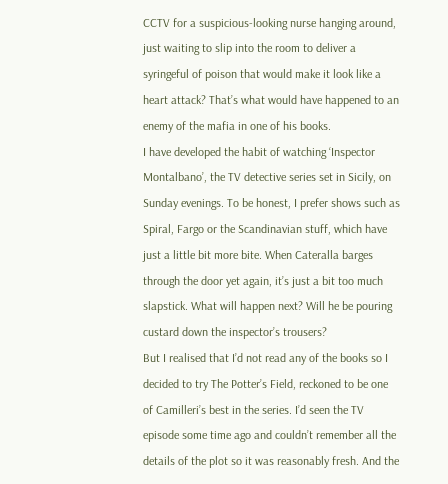CCTV for a suspicious-looking nurse hanging around, just waiting to slip into the room to deliver a syringeful of poison that would make it look like a heart attack? That’s what would have happened to an enemy of the mafia in one of his books.
I have developed the habit of watching ‘Inspector Montalbano’, the TV detective series set in Sicily, on Sunday evenings. To be honest, I prefer shows such as Spiral, Fargo or the Scandinavian stuff, which have just a little bit more bite. When Cateralla barges through the door yet again, it’s just a bit too much slapstick. What will happen next? Will he be pouring custard down the inspector’s trousers?
But I realised that I’d not read any of the books so I decided to try The Potter’s Field, reckoned to be one of Camilleri’s best in the series. I’d seen the TV episode some time ago and couldn’t remember all the details of the plot so it was reasonably fresh. And the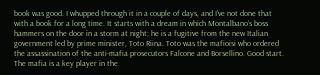book was good. I whupped through it in a couple of days, and I’ve not done that with a book for a long time. It starts with a dream in which Montalbano’s boss hammers on the door in a storm at night; he is a fugitive from the new Italian government led by prime minister, Toto Riina. Toto was the mafioisi who ordered the assassination of the anti-mafia prosecutors Falcone and Borsellino. Good start.
The mafia is a key player in the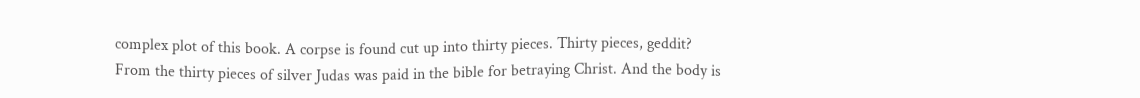complex plot of this book. A corpse is found cut up into thirty pieces. Thirty pieces, geddit? From the thirty pieces of silver Judas was paid in the bible for betraying Christ. And the body is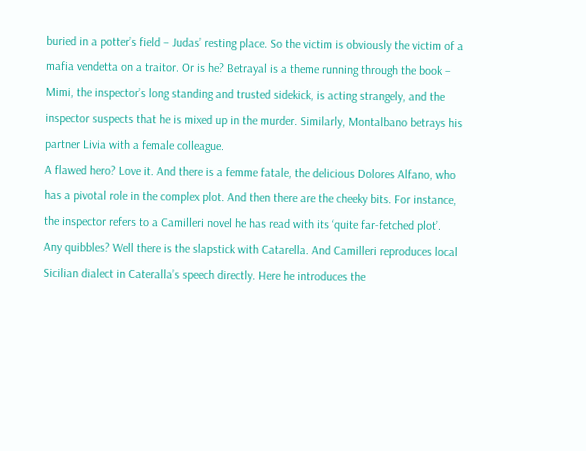buried in a potter’s field – Judas’ resting place. So the victim is obviously the victim of a mafia vendetta on a traitor. Or is he? Betrayal is a theme running through the book – Mimi, the inspector’s long standing and trusted sidekick, is acting strangely, and the inspector suspects that he is mixed up in the murder. Similarly, Montalbano betrays his partner Livia with a female colleague.
A flawed hero? Love it. And there is a femme fatale, the delicious Dolores Alfano, who has a pivotal role in the complex plot. And then there are the cheeky bits. For instance, the inspector refers to a Camilleri novel he has read with its ‘quite far-fetched plot’.
Any quibbles? Well there is the slapstick with Catarella. And Camilleri reproduces local Sicilian dialect in Cateralla’s speech directly. Here he introduces the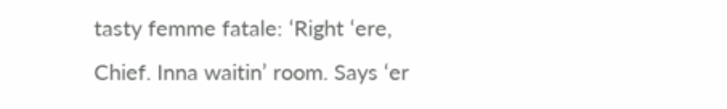tasty femme fatale: ‘Right ‘ere, Chief. Inna waitin’ room. Says ‘er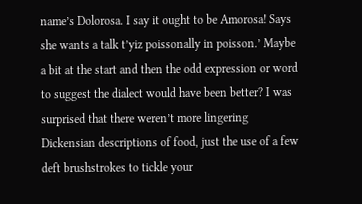name’s Dolorosa. I say it ought to be Amorosa! Says she wants a talk t’yiz poissonally in poisson.’ Maybe a bit at the start and then the odd expression or word to suggest the dialect would have been better? I was surprised that there weren’t more lingering Dickensian descriptions of food, just the use of a few deft brushstrokes to tickle your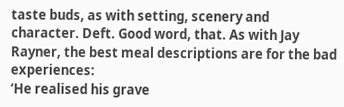taste buds, as with setting, scenery and character. Deft. Good word, that. As with Jay Rayner, the best meal descriptions are for the bad experiences:
‘He realised his grave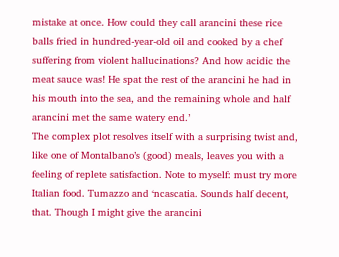mistake at once. How could they call arancini these rice balls fried in hundred-year-old oil and cooked by a chef suffering from violent hallucinations? And how acidic the meat sauce was! He spat the rest of the arancini he had in his mouth into the sea, and the remaining whole and half arancini met the same watery end.’
The complex plot resolves itself with a surprising twist and, like one of Montalbano’s (good) meals, leaves you with a feeling of replete satisfaction. Note to myself: must try more Italian food. Tumazzo and ‘ncascatia. Sounds half decent, that. Though I might give the arancini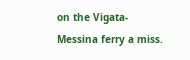on the Vigata-Messina ferry a miss.